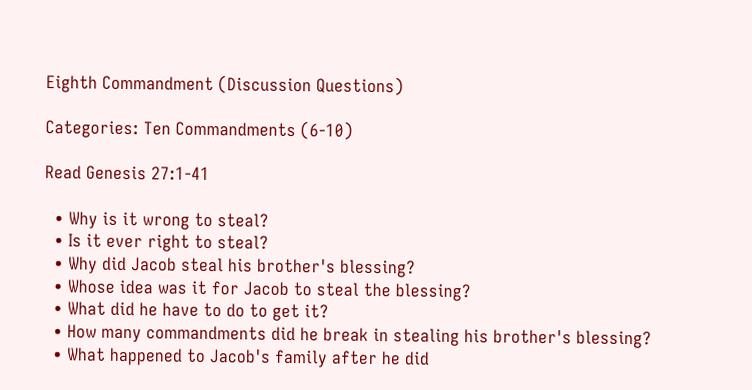Eighth Commandment (Discussion Questions)

Categories: Ten Commandments (6-10)

Read Genesis 27:1-41

  • Why is it wrong to steal?
  • Is it ever right to steal?
  • Why did Jacob steal his brother's blessing?
  • Whose idea was it for Jacob to steal the blessing?
  • What did he have to do to get it?
  • How many commandments did he break in stealing his brother's blessing?
  • What happened to Jacob's family after he did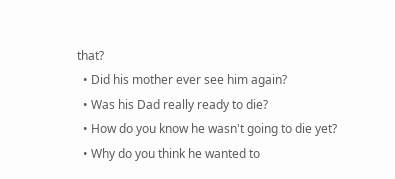that?
  • Did his mother ever see him again?
  • Was his Dad really ready to die?
  • How do you know he wasn't going to die yet?
  • Why do you think he wanted to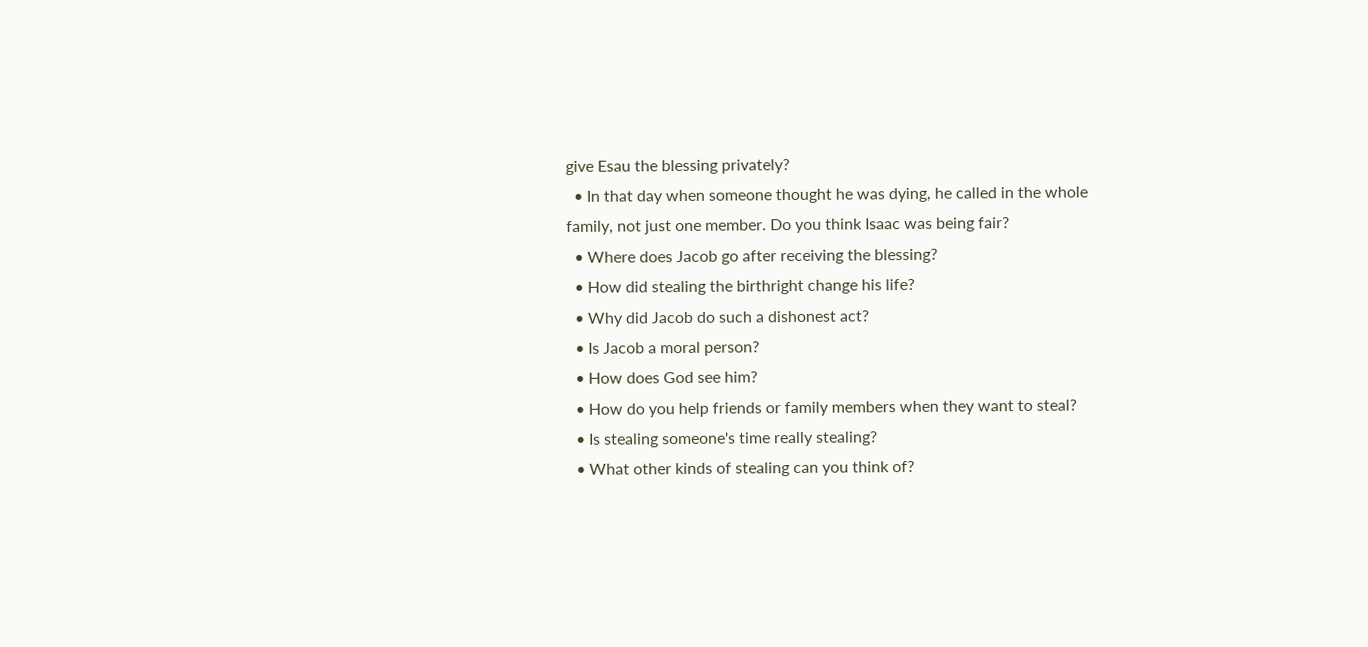give Esau the blessing privately?
  • In that day when someone thought he was dying, he called in the whole family, not just one member. Do you think Isaac was being fair?
  • Where does Jacob go after receiving the blessing?
  • How did stealing the birthright change his life?
  • Why did Jacob do such a dishonest act?
  • Is Jacob a moral person?
  • How does God see him?
  • How do you help friends or family members when they want to steal?
  • Is stealing someone's time really stealing?
  • What other kinds of stealing can you think of?